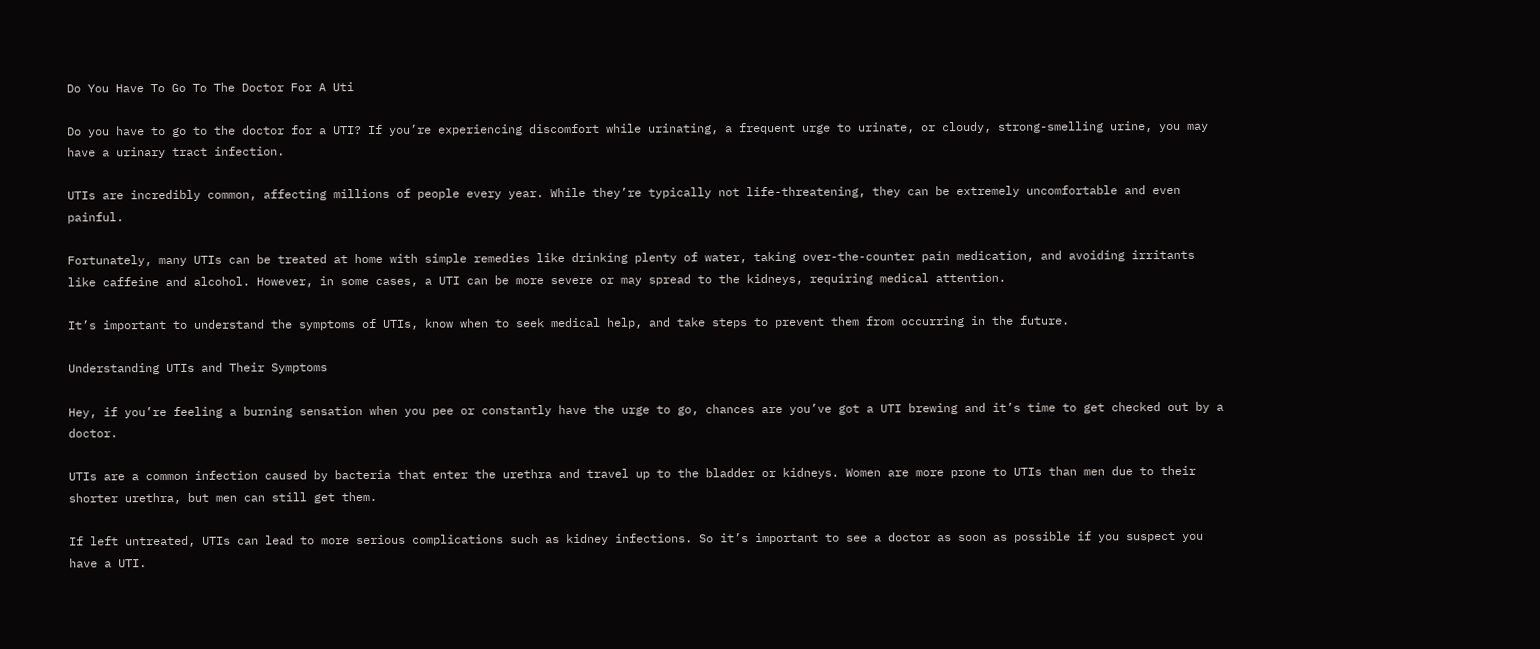Do You Have To Go To The Doctor For A Uti

Do you have to go to the doctor for a UTI? If you’re experiencing discomfort while urinating, a frequent urge to urinate, or cloudy, strong-smelling urine, you may have a urinary tract infection.

UTIs are incredibly common, affecting millions of people every year. While they’re typically not life-threatening, they can be extremely uncomfortable and even painful.

Fortunately, many UTIs can be treated at home with simple remedies like drinking plenty of water, taking over-the-counter pain medication, and avoiding irritants like caffeine and alcohol. However, in some cases, a UTI can be more severe or may spread to the kidneys, requiring medical attention.

It’s important to understand the symptoms of UTIs, know when to seek medical help, and take steps to prevent them from occurring in the future.

Understanding UTIs and Their Symptoms

Hey, if you’re feeling a burning sensation when you pee or constantly have the urge to go, chances are you’ve got a UTI brewing and it’s time to get checked out by a doctor.

UTIs are a common infection caused by bacteria that enter the urethra and travel up to the bladder or kidneys. Women are more prone to UTIs than men due to their shorter urethra, but men can still get them.

If left untreated, UTIs can lead to more serious complications such as kidney infections. So it’s important to see a doctor as soon as possible if you suspect you have a UTI.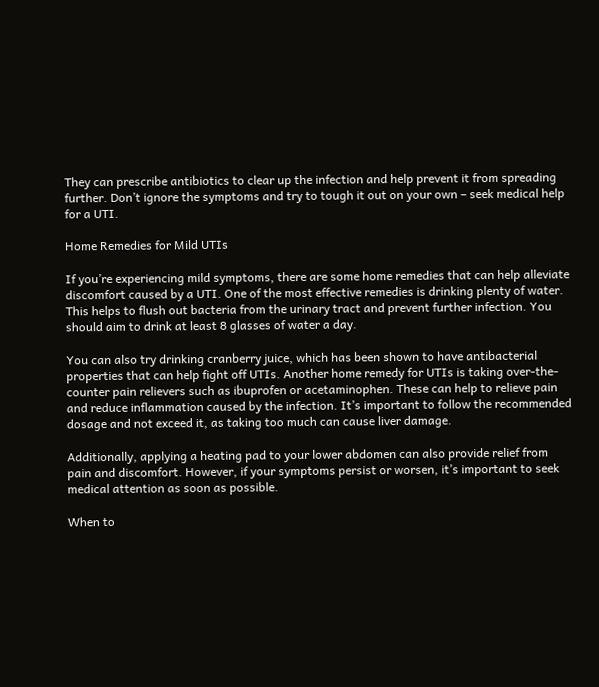They can prescribe antibiotics to clear up the infection and help prevent it from spreading further. Don’t ignore the symptoms and try to tough it out on your own – seek medical help for a UTI.

Home Remedies for Mild UTIs

If you’re experiencing mild symptoms, there are some home remedies that can help alleviate discomfort caused by a UTI. One of the most effective remedies is drinking plenty of water. This helps to flush out bacteria from the urinary tract and prevent further infection. You should aim to drink at least 8 glasses of water a day.

You can also try drinking cranberry juice, which has been shown to have antibacterial properties that can help fight off UTIs. Another home remedy for UTIs is taking over-the-counter pain relievers such as ibuprofen or acetaminophen. These can help to relieve pain and reduce inflammation caused by the infection. It’s important to follow the recommended dosage and not exceed it, as taking too much can cause liver damage.

Additionally, applying a heating pad to your lower abdomen can also provide relief from pain and discomfort. However, if your symptoms persist or worsen, it’s important to seek medical attention as soon as possible.

When to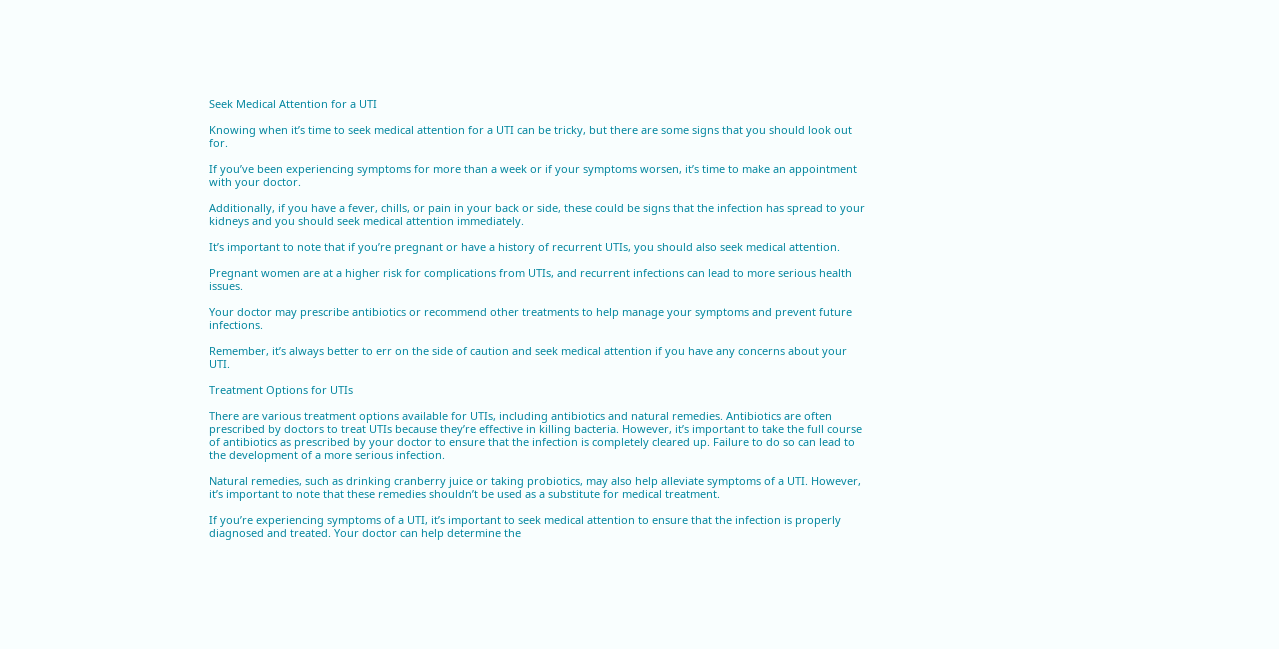Seek Medical Attention for a UTI

Knowing when it’s time to seek medical attention for a UTI can be tricky, but there are some signs that you should look out for.

If you’ve been experiencing symptoms for more than a week or if your symptoms worsen, it’s time to make an appointment with your doctor.

Additionally, if you have a fever, chills, or pain in your back or side, these could be signs that the infection has spread to your kidneys and you should seek medical attention immediately.

It’s important to note that if you’re pregnant or have a history of recurrent UTIs, you should also seek medical attention.

Pregnant women are at a higher risk for complications from UTIs, and recurrent infections can lead to more serious health issues.

Your doctor may prescribe antibiotics or recommend other treatments to help manage your symptoms and prevent future infections.

Remember, it’s always better to err on the side of caution and seek medical attention if you have any concerns about your UTI.

Treatment Options for UTIs

There are various treatment options available for UTIs, including antibiotics and natural remedies. Antibiotics are often prescribed by doctors to treat UTIs because they’re effective in killing bacteria. However, it’s important to take the full course of antibiotics as prescribed by your doctor to ensure that the infection is completely cleared up. Failure to do so can lead to the development of a more serious infection.

Natural remedies, such as drinking cranberry juice or taking probiotics, may also help alleviate symptoms of a UTI. However, it’s important to note that these remedies shouldn’t be used as a substitute for medical treatment.

If you’re experiencing symptoms of a UTI, it’s important to seek medical attention to ensure that the infection is properly diagnosed and treated. Your doctor can help determine the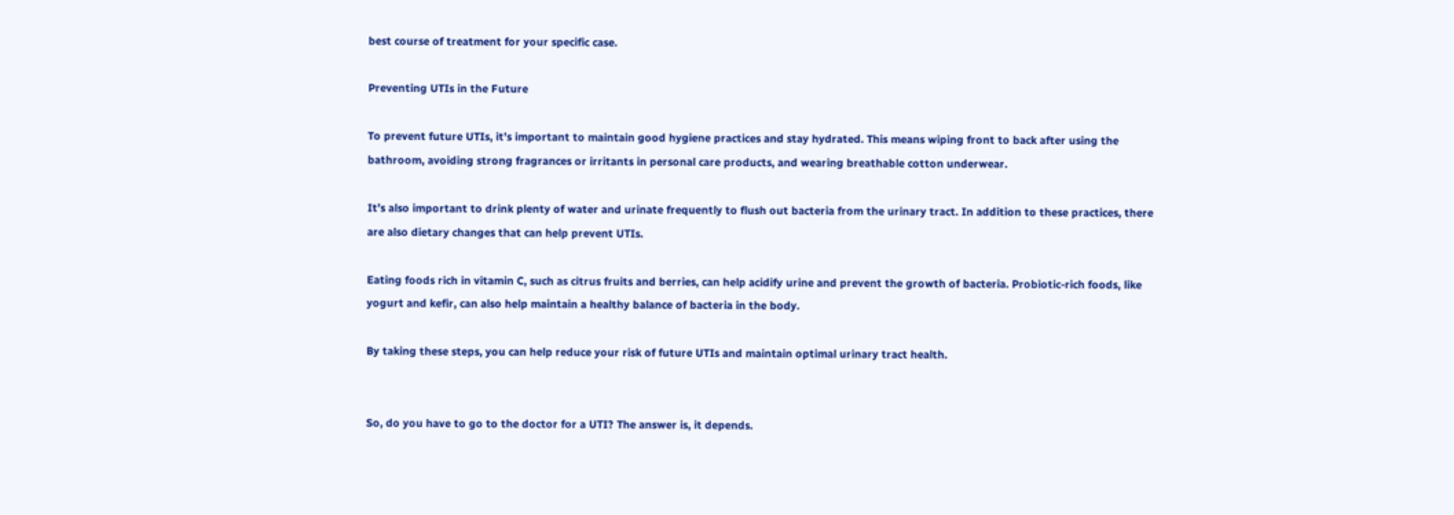best course of treatment for your specific case.

Preventing UTIs in the Future

To prevent future UTIs, it’s important to maintain good hygiene practices and stay hydrated. This means wiping front to back after using the bathroom, avoiding strong fragrances or irritants in personal care products, and wearing breathable cotton underwear.

It’s also important to drink plenty of water and urinate frequently to flush out bacteria from the urinary tract. In addition to these practices, there are also dietary changes that can help prevent UTIs.

Eating foods rich in vitamin C, such as citrus fruits and berries, can help acidify urine and prevent the growth of bacteria. Probiotic-rich foods, like yogurt and kefir, can also help maintain a healthy balance of bacteria in the body.

By taking these steps, you can help reduce your risk of future UTIs and maintain optimal urinary tract health.


So, do you have to go to the doctor for a UTI? The answer is, it depends.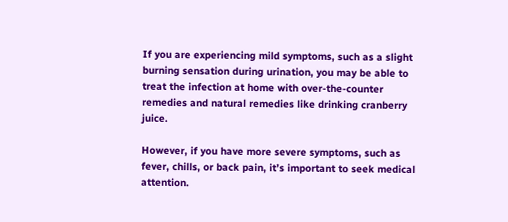If you are experiencing mild symptoms, such as a slight burning sensation during urination, you may be able to treat the infection at home with over-the-counter remedies and natural remedies like drinking cranberry juice.

However, if you have more severe symptoms, such as fever, chills, or back pain, it’s important to seek medical attention.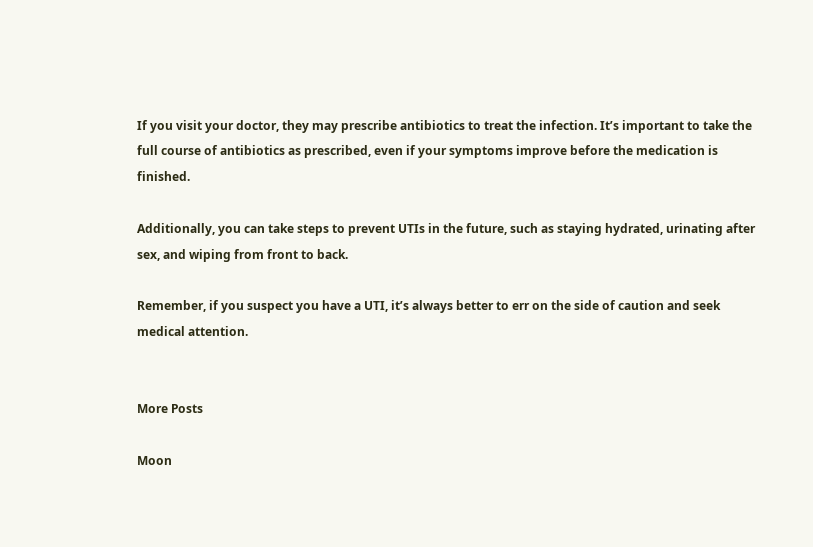If you visit your doctor, they may prescribe antibiotics to treat the infection. It’s important to take the full course of antibiotics as prescribed, even if your symptoms improve before the medication is finished.

Additionally, you can take steps to prevent UTIs in the future, such as staying hydrated, urinating after sex, and wiping from front to back.

Remember, if you suspect you have a UTI, it’s always better to err on the side of caution and seek medical attention.


More Posts

Moon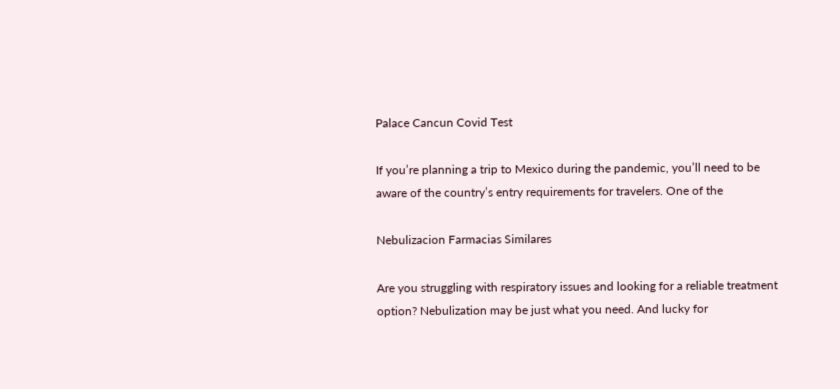Palace Cancun Covid Test

If you’re planning a trip to Mexico during the pandemic, you’ll need to be aware of the country’s entry requirements for travelers. One of the

Nebulizacion Farmacias Similares

Are you struggling with respiratory issues and looking for a reliable treatment option? Nebulization may be just what you need. And lucky for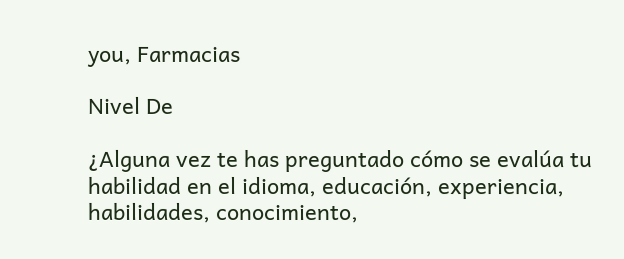you, Farmacias

Nivel De

¿Alguna vez te has preguntado cómo se evalúa tu habilidad en el idioma, educación, experiencia, habilidades, conocimiento,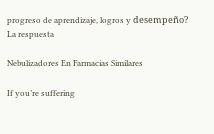progreso de aprendizaje, logros y desempeño? La respuesta

Nebulizadores En Farmacias Similares

If you’re suffering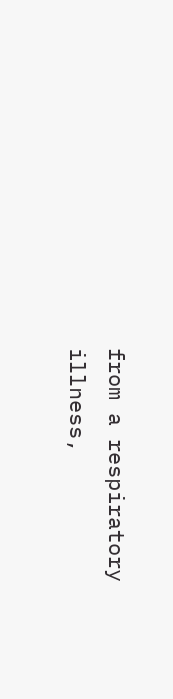from a respiratory illness,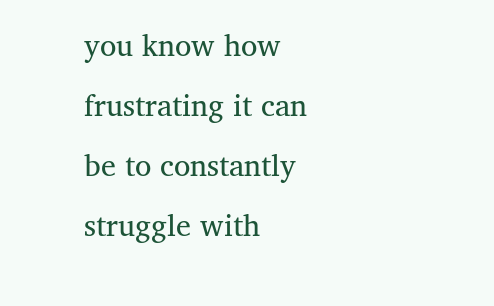you know how frustrating it can be to constantly struggle with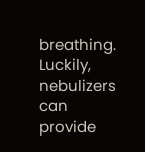breathing. Luckily, nebulizers can provide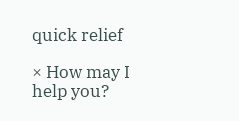quick relief

× How may I help you?